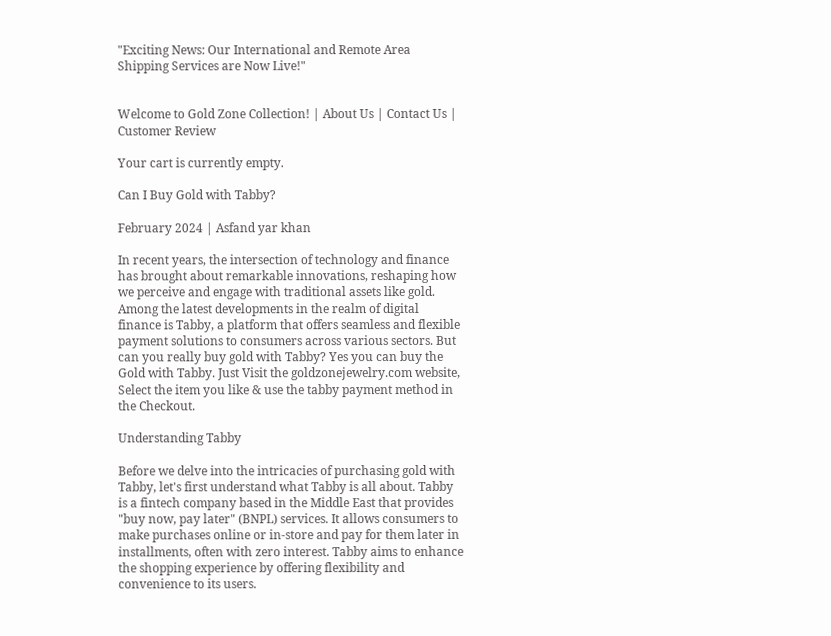"Exciting News: Our International and Remote Area Shipping Services are Now Live!"


Welcome to Gold Zone Collection! | About Us | Contact Us | Customer Review

Your cart is currently empty.

Can I Buy Gold with Tabby?

February 2024 | Asfand yar khan

In recent years, the intersection of technology and finance has brought about remarkable innovations, reshaping how we perceive and engage with traditional assets like gold. Among the latest developments in the realm of digital finance is Tabby, a platform that offers seamless and flexible payment solutions to consumers across various sectors. But can you really buy gold with Tabby? Yes you can buy the Gold with Tabby. Just Visit the goldzonejewelry.com website, Select the item you like & use the tabby payment method in the Checkout.

Understanding Tabby

Before we delve into the intricacies of purchasing gold with Tabby, let's first understand what Tabby is all about. Tabby is a fintech company based in the Middle East that provides "buy now, pay later" (BNPL) services. It allows consumers to make purchases online or in-store and pay for them later in installments, often with zero interest. Tabby aims to enhance the shopping experience by offering flexibility and convenience to its users.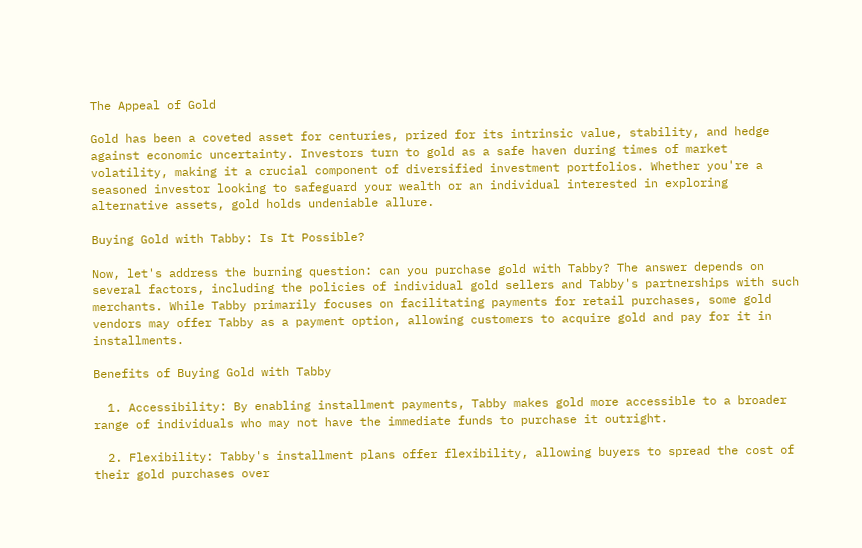The Appeal of Gold

Gold has been a coveted asset for centuries, prized for its intrinsic value, stability, and hedge against economic uncertainty. Investors turn to gold as a safe haven during times of market volatility, making it a crucial component of diversified investment portfolios. Whether you're a seasoned investor looking to safeguard your wealth or an individual interested in exploring alternative assets, gold holds undeniable allure.

Buying Gold with Tabby: Is It Possible?

Now, let's address the burning question: can you purchase gold with Tabby? The answer depends on several factors, including the policies of individual gold sellers and Tabby's partnerships with such merchants. While Tabby primarily focuses on facilitating payments for retail purchases, some gold vendors may offer Tabby as a payment option, allowing customers to acquire gold and pay for it in installments.

Benefits of Buying Gold with Tabby

  1. Accessibility: By enabling installment payments, Tabby makes gold more accessible to a broader range of individuals who may not have the immediate funds to purchase it outright.

  2. Flexibility: Tabby's installment plans offer flexibility, allowing buyers to spread the cost of their gold purchases over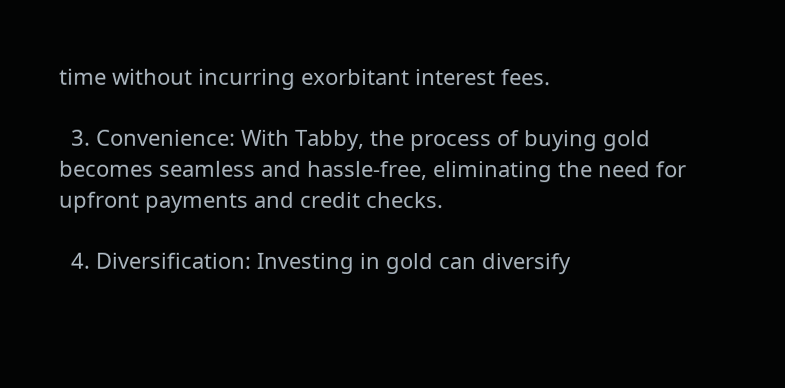time without incurring exorbitant interest fees.

  3. Convenience: With Tabby, the process of buying gold becomes seamless and hassle-free, eliminating the need for upfront payments and credit checks.

  4. Diversification: Investing in gold can diversify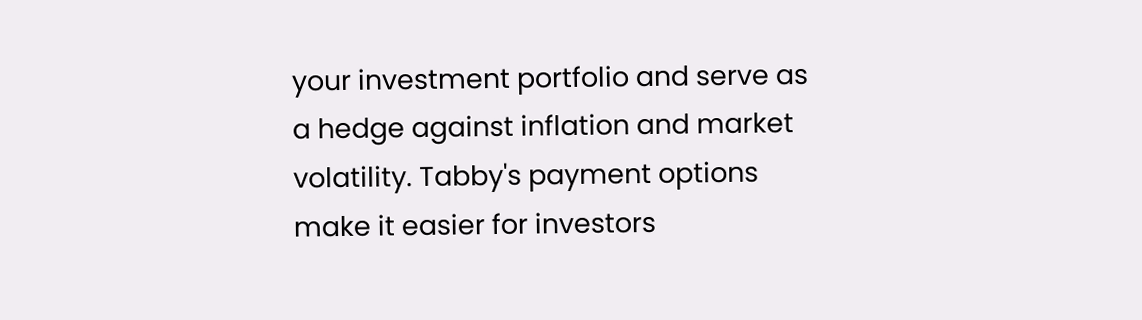your investment portfolio and serve as a hedge against inflation and market volatility. Tabby's payment options make it easier for investors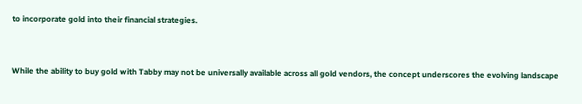to incorporate gold into their financial strategies.


While the ability to buy gold with Tabby may not be universally available across all gold vendors, the concept underscores the evolving landscape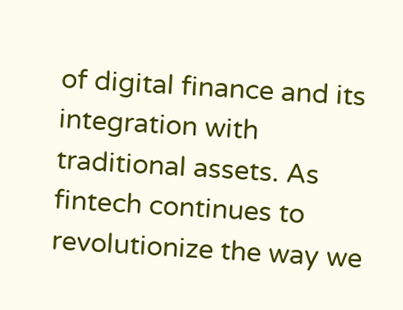of digital finance and its integration with traditional assets. As fintech continues to revolutionize the way we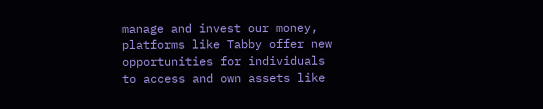manage and invest our money, platforms like Tabby offer new opportunities for individuals to access and own assets like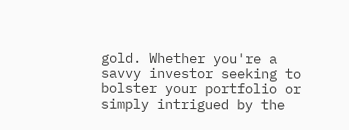gold. Whether you're a savvy investor seeking to bolster your portfolio or simply intrigued by the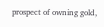prospect of owning gold,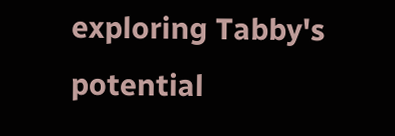exploring Tabby's potential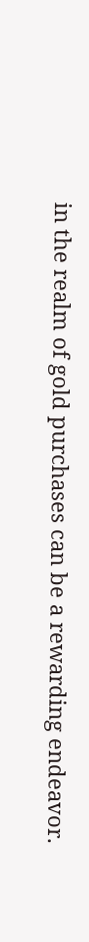in the realm of gold purchases can be a rewarding endeavor.